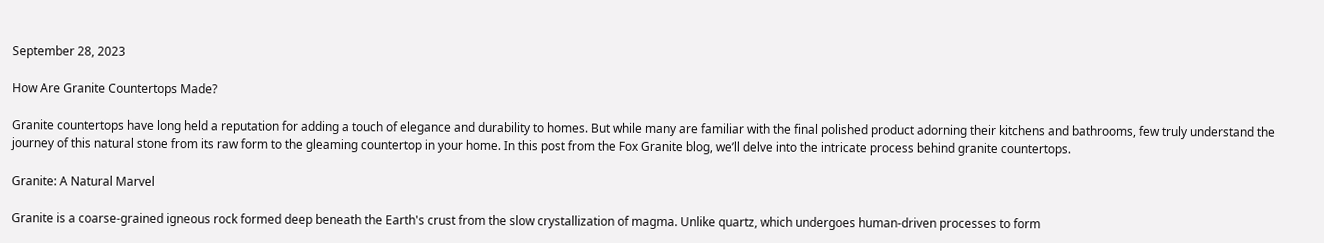September 28, 2023

How Are Granite Countertops Made?

Granite countertops have long held a reputation for adding a touch of elegance and durability to homes. But while many are familiar with the final polished product adorning their kitchens and bathrooms, few truly understand the journey of this natural stone from its raw form to the gleaming countertop in your home. In this post from the Fox Granite blog, we’ll delve into the intricate process behind granite countertops.

Granite: A Natural Marvel

Granite is a coarse-grained igneous rock formed deep beneath the Earth's crust from the slow crystallization of magma. Unlike quartz, which undergoes human-driven processes to form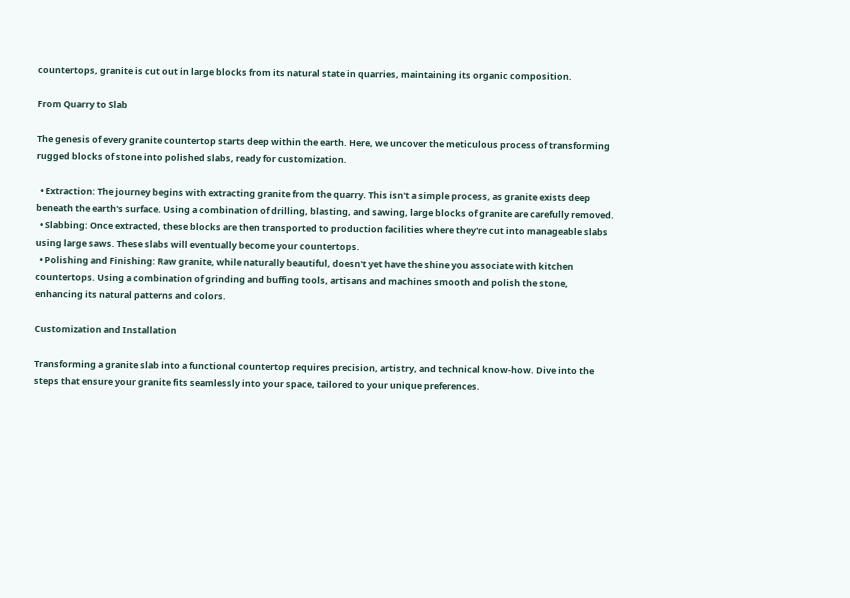countertops, granite is cut out in large blocks from its natural state in quarries, maintaining its organic composition.

From Quarry to Slab

The genesis of every granite countertop starts deep within the earth. Here, we uncover the meticulous process of transforming rugged blocks of stone into polished slabs, ready for customization.

  • Extraction: The journey begins with extracting granite from the quarry. This isn't a simple process, as granite exists deep beneath the earth's surface. Using a combination of drilling, blasting, and sawing, large blocks of granite are carefully removed.
  • Slabbing: Once extracted, these blocks are then transported to production facilities where they're cut into manageable slabs using large saws. These slabs will eventually become your countertops.
  • Polishing and Finishing: Raw granite, while naturally beautiful, doesn't yet have the shine you associate with kitchen countertops. Using a combination of grinding and buffing tools, artisans and machines smooth and polish the stone, enhancing its natural patterns and colors.

Customization and Installation

Transforming a granite slab into a functional countertop requires precision, artistry, and technical know-how. Dive into the steps that ensure your granite fits seamlessly into your space, tailored to your unique preferences.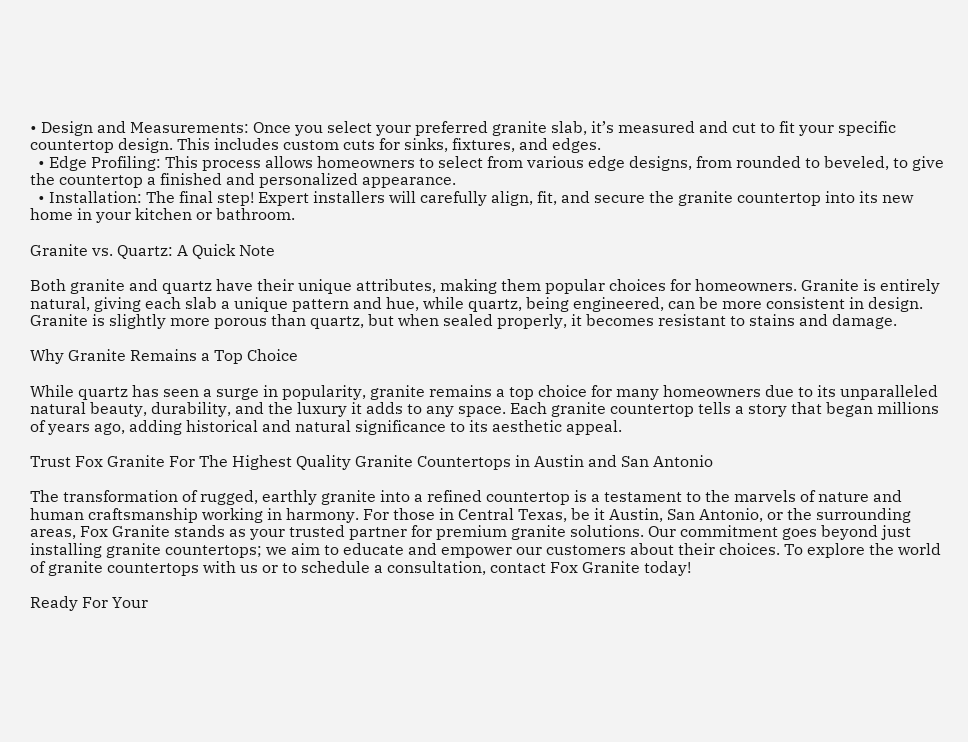• Design and Measurements: Once you select your preferred granite slab, it’s measured and cut to fit your specific countertop design. This includes custom cuts for sinks, fixtures, and edges.
  • Edge Profiling: This process allows homeowners to select from various edge designs, from rounded to beveled, to give the countertop a finished and personalized appearance.
  • Installation: The final step! Expert installers will carefully align, fit, and secure the granite countertop into its new home in your kitchen or bathroom.

Granite vs. Quartz: A Quick Note

Both granite and quartz have their unique attributes, making them popular choices for homeowners. Granite is entirely natural, giving each slab a unique pattern and hue, while quartz, being engineered, can be more consistent in design. Granite is slightly more porous than quartz, but when sealed properly, it becomes resistant to stains and damage.

Why Granite Remains a Top Choice

While quartz has seen a surge in popularity, granite remains a top choice for many homeowners due to its unparalleled natural beauty, durability, and the luxury it adds to any space. Each granite countertop tells a story that began millions of years ago, adding historical and natural significance to its aesthetic appeal.

Trust Fox Granite For The Highest Quality Granite Countertops in Austin and San Antonio

The transformation of rugged, earthly granite into a refined countertop is a testament to the marvels of nature and human craftsmanship working in harmony. For those in Central Texas, be it Austin, San Antonio, or the surrounding areas, Fox Granite stands as your trusted partner for premium granite solutions. Our commitment goes beyond just installing granite countertops; we aim to educate and empower our customers about their choices. To explore the world of granite countertops with us or to schedule a consultation, contact Fox Granite today!

Ready For Your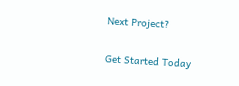Next Project?

Get Started Today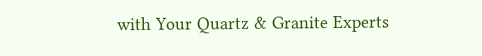with Your Quartz & Granite Experts